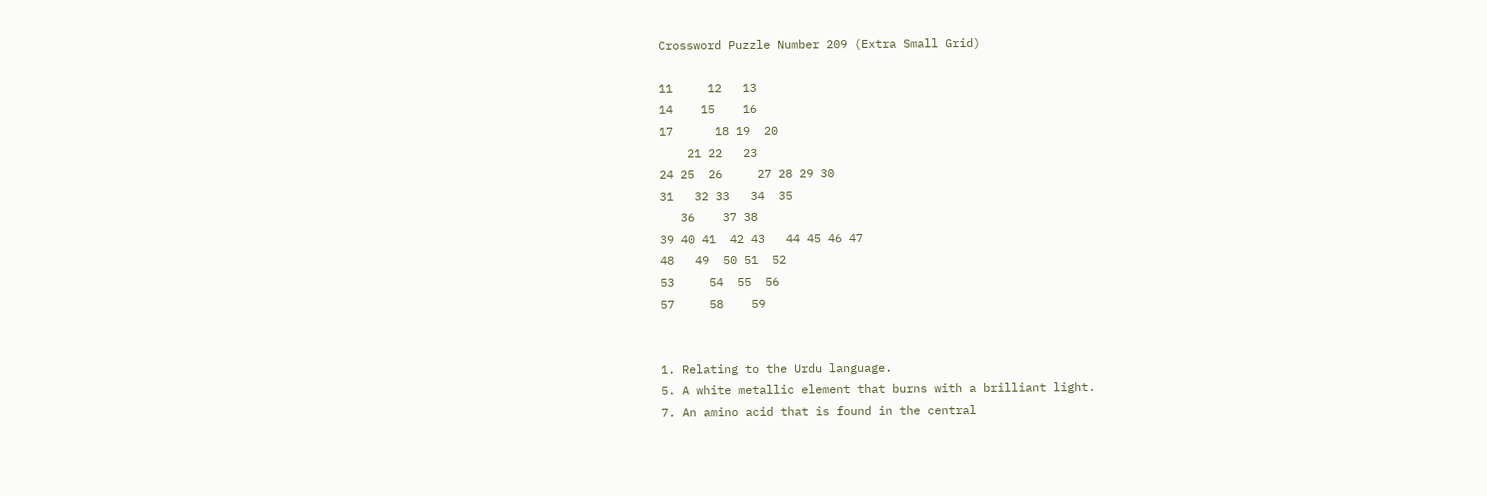Crossword Puzzle Number 209 (Extra Small Grid)

11     12   13
14    15    16
17      18 19  20
    21 22   23
24 25  26     27 28 29 30
31   32 33   34  35
   36    37 38
39 40 41  42 43   44 45 46 47
48   49  50 51  52
53     54  55  56
57     58    59


1. Relating to the Urdu language.
5. A white metallic element that burns with a brilliant light.
7. An amino acid that is found in the central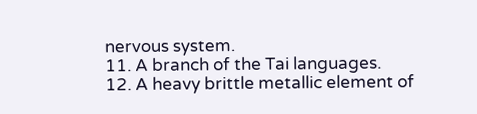nervous system.
11. A branch of the Tai languages.
12. A heavy brittle metallic element of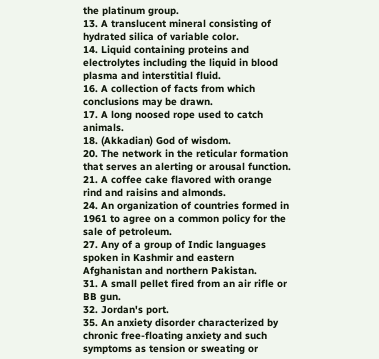the platinum group.
13. A translucent mineral consisting of hydrated silica of variable color.
14. Liquid containing proteins and electrolytes including the liquid in blood plasma and interstitial fluid.
16. A collection of facts from which conclusions may be drawn.
17. A long noosed rope used to catch animals.
18. (Akkadian) God of wisdom.
20. The network in the reticular formation that serves an alerting or arousal function.
21. A coffee cake flavored with orange rind and raisins and almonds.
24. An organization of countries formed in 1961 to agree on a common policy for the sale of petroleum.
27. Any of a group of Indic languages spoken in Kashmir and eastern Afghanistan and northern Pakistan.
31. A small pellet fired from an air rifle or BB gun.
32. Jordan's port.
35. An anxiety disorder characterized by chronic free-floating anxiety and such symptoms as tension or sweating or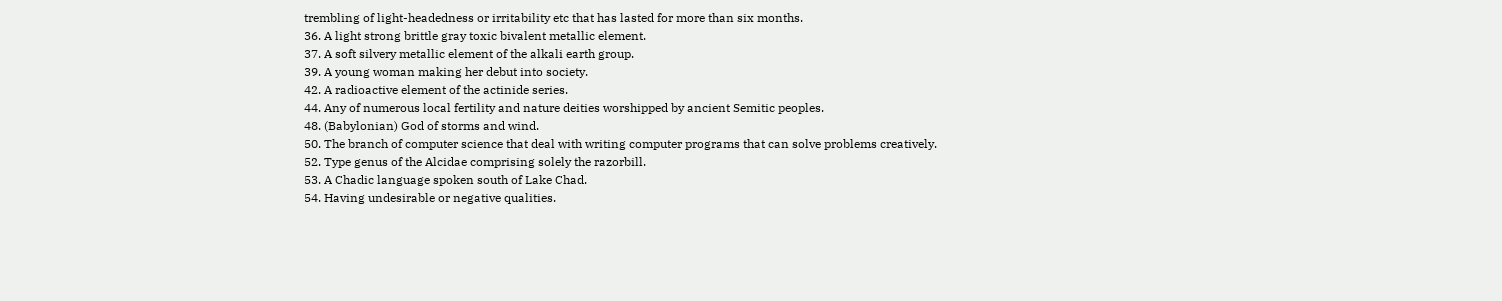trembling of light-headedness or irritability etc that has lasted for more than six months.
36. A light strong brittle gray toxic bivalent metallic element.
37. A soft silvery metallic element of the alkali earth group.
39. A young woman making her debut into society.
42. A radioactive element of the actinide series.
44. Any of numerous local fertility and nature deities worshipped by ancient Semitic peoples.
48. (Babylonian) God of storms and wind.
50. The branch of computer science that deal with writing computer programs that can solve problems creatively.
52. Type genus of the Alcidae comprising solely the razorbill.
53. A Chadic language spoken south of Lake Chad.
54. Having undesirable or negative qualities.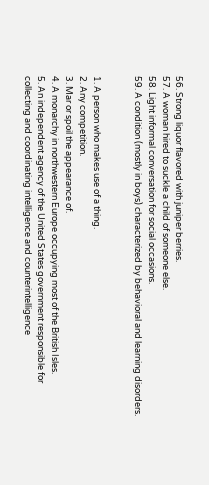56. Strong liquor flavored with juniper berries.
57. A woman hired to suckle a child of someone else.
58. Light informal conversation for social occasions.
59. A condition (mostly in boys) characterized by behavioral and learning disorders.


1. A person who makes use of a thing.
2. Any competition.
3. Mar or spoil the appearance of.
4. A monarchy in northwestern Europe occupying most of the British Isles.
5. An independent agency of the United States government responsible for collecting and coordinating intelligence and counterintelligence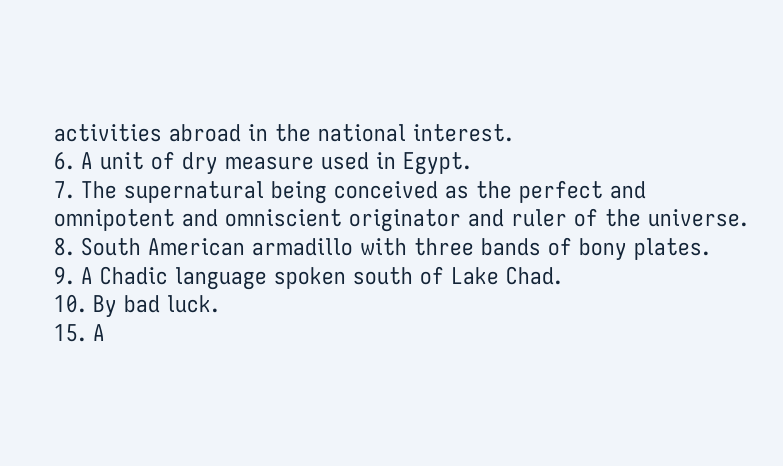activities abroad in the national interest.
6. A unit of dry measure used in Egypt.
7. The supernatural being conceived as the perfect and omnipotent and omniscient originator and ruler of the universe.
8. South American armadillo with three bands of bony plates.
9. A Chadic language spoken south of Lake Chad.
10. By bad luck.
15. A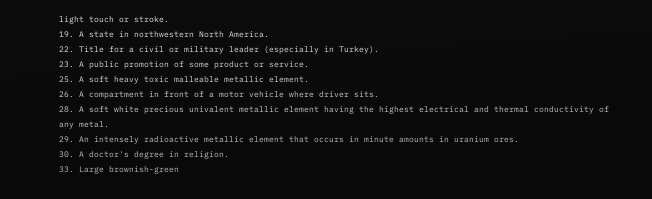light touch or stroke.
19. A state in northwestern North America.
22. Title for a civil or military leader (especially in Turkey).
23. A public promotion of some product or service.
25. A soft heavy toxic malleable metallic element.
26. A compartment in front of a motor vehicle where driver sits.
28. A soft white precious univalent metallic element having the highest electrical and thermal conductivity of any metal.
29. An intensely radioactive metallic element that occurs in minute amounts in uranium ores.
30. A doctor's degree in religion.
33. Large brownish-green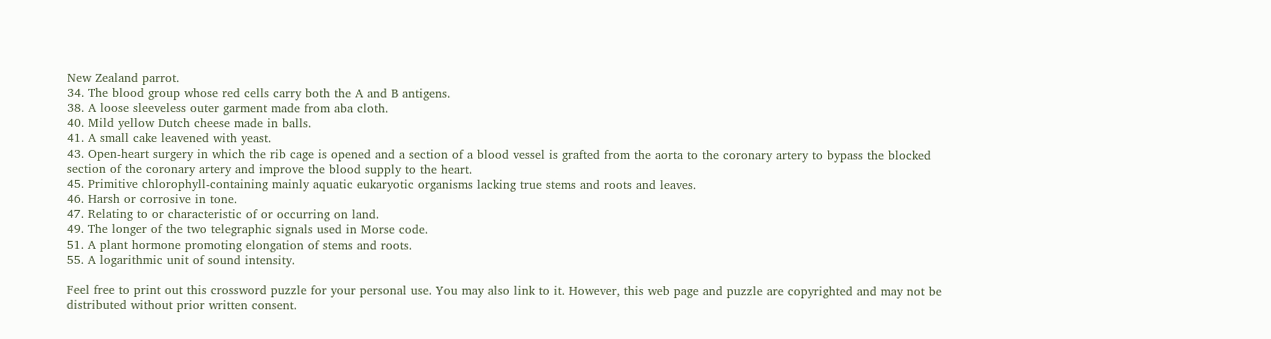New Zealand parrot.
34. The blood group whose red cells carry both the A and B antigens.
38. A loose sleeveless outer garment made from aba cloth.
40. Mild yellow Dutch cheese made in balls.
41. A small cake leavened with yeast.
43. Open-heart surgery in which the rib cage is opened and a section of a blood vessel is grafted from the aorta to the coronary artery to bypass the blocked section of the coronary artery and improve the blood supply to the heart.
45. Primitive chlorophyll-containing mainly aquatic eukaryotic organisms lacking true stems and roots and leaves.
46. Harsh or corrosive in tone.
47. Relating to or characteristic of or occurring on land.
49. The longer of the two telegraphic signals used in Morse code.
51. A plant hormone promoting elongation of stems and roots.
55. A logarithmic unit of sound intensity.

Feel free to print out this crossword puzzle for your personal use. You may also link to it. However, this web page and puzzle are copyrighted and may not be distributed without prior written consent.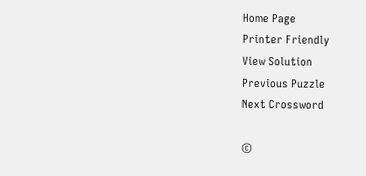Home Page
Printer Friendly
View Solution
Previous Puzzle
Next Crossword

©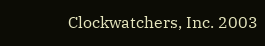Clockwatchers, Inc. 2003